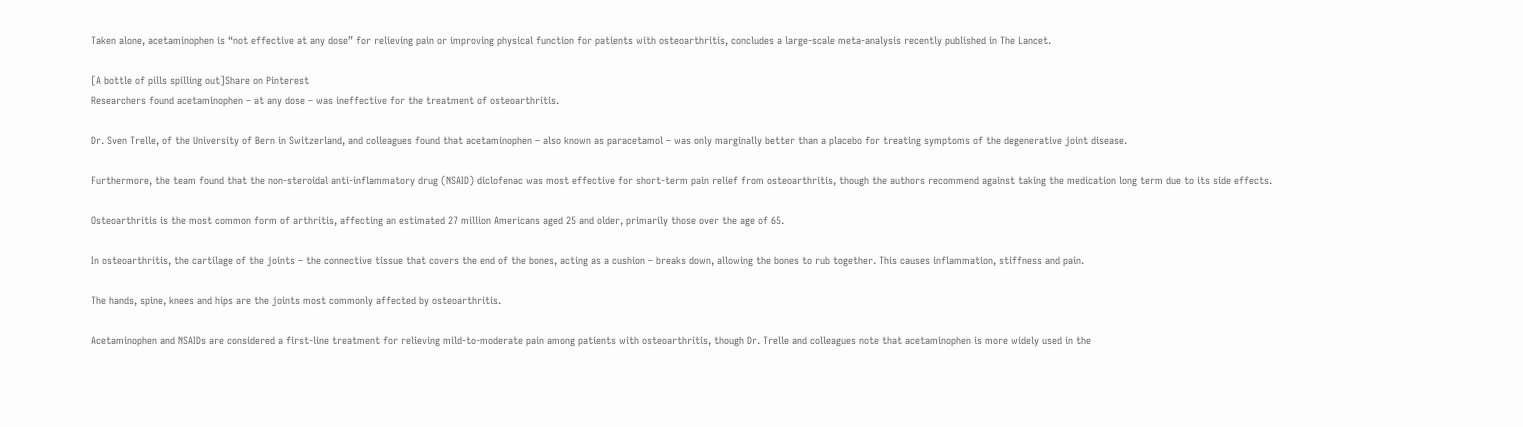Taken alone, acetaminophen is “not effective at any dose” for relieving pain or improving physical function for patients with osteoarthritis, concludes a large-scale meta-analysis recently published in The Lancet.

[A bottle of pills spilling out]Share on Pinterest
Researchers found acetaminophen – at any dose – was ineffective for the treatment of osteoarthritis.

Dr. Sven Trelle, of the University of Bern in Switzerland, and colleagues found that acetaminophen – also known as paracetamol – was only marginally better than a placebo for treating symptoms of the degenerative joint disease.

Furthermore, the team found that the non-steroidal anti-inflammatory drug (NSAID) diclofenac was most effective for short-term pain relief from osteoarthritis, though the authors recommend against taking the medication long term due to its side effects.

Osteoarthritis is the most common form of arthritis, affecting an estimated 27 million Americans aged 25 and older, primarily those over the age of 65.

In osteoarthritis, the cartilage of the joints – the connective tissue that covers the end of the bones, acting as a cushion – breaks down, allowing the bones to rub together. This causes inflammation, stiffness and pain.

The hands, spine, knees and hips are the joints most commonly affected by osteoarthritis.

Acetaminophen and NSAIDs are considered a first-line treatment for relieving mild-to-moderate pain among patients with osteoarthritis, though Dr. Trelle and colleagues note that acetaminophen is more widely used in the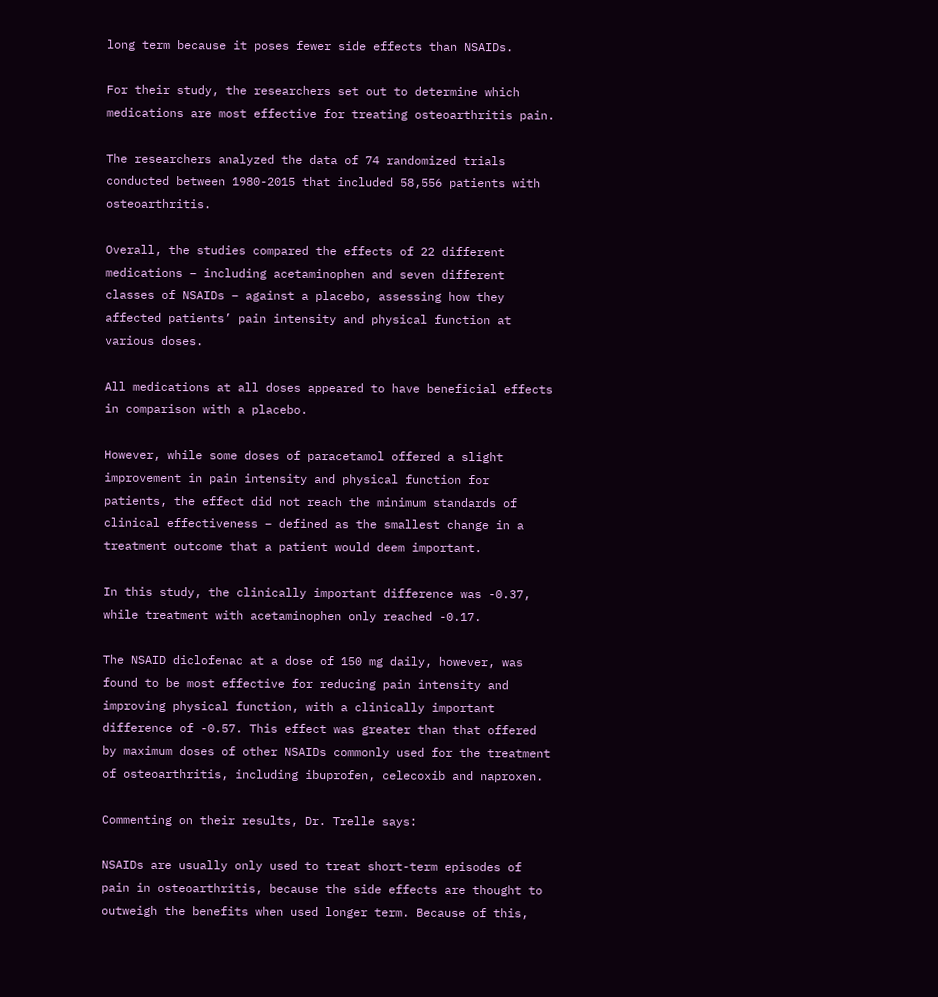long term because it poses fewer side effects than NSAIDs.

For their study, the researchers set out to determine which medications are most effective for treating osteoarthritis pain.

The researchers analyzed the data of 74 randomized trials conducted between 1980-2015 that included 58,556 patients with osteoarthritis.

Overall, the studies compared the effects of 22 different medications – including acetaminophen and seven different classes of NSAIDs – against a placebo, assessing how they affected patients’ pain intensity and physical function at various doses.

All medications at all doses appeared to have beneficial effects in comparison with a placebo.

However, while some doses of paracetamol offered a slight improvement in pain intensity and physical function for patients, the effect did not reach the minimum standards of clinical effectiveness – defined as the smallest change in a treatment outcome that a patient would deem important.

In this study, the clinically important difference was -0.37, while treatment with acetaminophen only reached -0.17.

The NSAID diclofenac at a dose of 150 mg daily, however, was found to be most effective for reducing pain intensity and improving physical function, with a clinically important difference of -0.57. This effect was greater than that offered by maximum doses of other NSAIDs commonly used for the treatment of osteoarthritis, including ibuprofen, celecoxib and naproxen.

Commenting on their results, Dr. Trelle says:

NSAIDs are usually only used to treat short-term episodes of pain in osteoarthritis, because the side effects are thought to outweigh the benefits when used longer term. Because of this,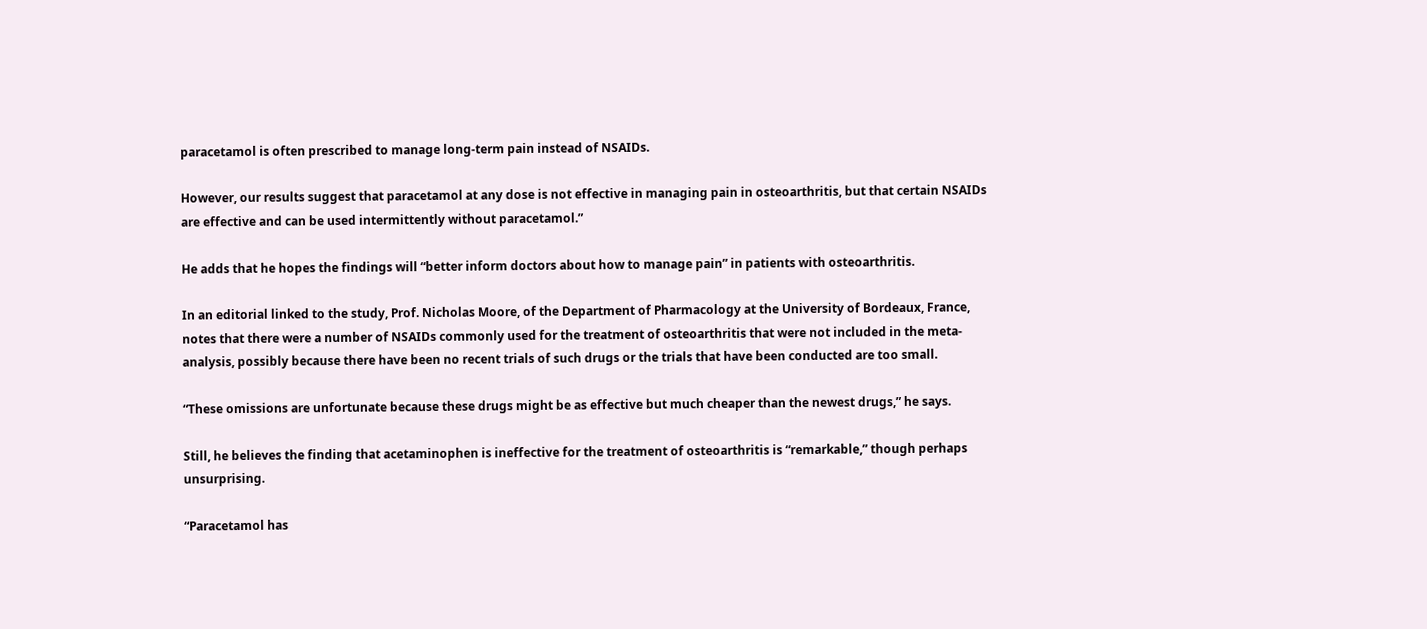paracetamol is often prescribed to manage long-term pain instead of NSAIDs.

However, our results suggest that paracetamol at any dose is not effective in managing pain in osteoarthritis, but that certain NSAIDs are effective and can be used intermittently without paracetamol.”

He adds that he hopes the findings will “better inform doctors about how to manage pain” in patients with osteoarthritis.

In an editorial linked to the study, Prof. Nicholas Moore, of the Department of Pharmacology at the University of Bordeaux, France, notes that there were a number of NSAIDs commonly used for the treatment of osteoarthritis that were not included in the meta-analysis, possibly because there have been no recent trials of such drugs or the trials that have been conducted are too small.

“These omissions are unfortunate because these drugs might be as effective but much cheaper than the newest drugs,” he says.

Still, he believes the finding that acetaminophen is ineffective for the treatment of osteoarthritis is “remarkable,” though perhaps unsurprising.

“Paracetamol has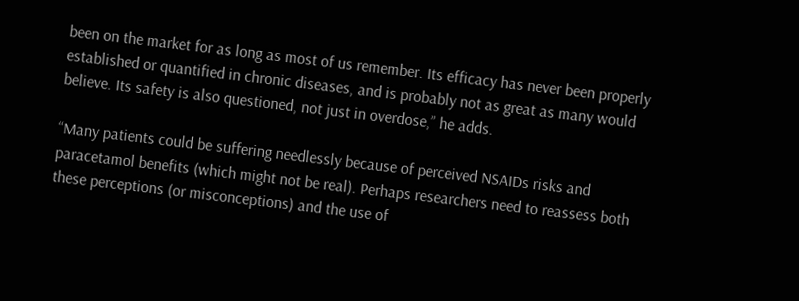been on the market for as long as most of us remember. Its efficacy has never been properly established or quantified in chronic diseases, and is probably not as great as many would believe. Its safety is also questioned, not just in overdose,” he adds.

“Many patients could be suffering needlessly because of perceived NSAIDs risks and paracetamol benefits (which might not be real). Perhaps researchers need to reassess both these perceptions (or misconceptions) and the use of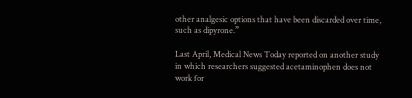other analgesic options that have been discarded over time, such as dipyrone.”

Last April, Medical News Today reported on another study in which researchers suggested acetaminophen does not work for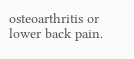osteoarthritis or lower back pain.